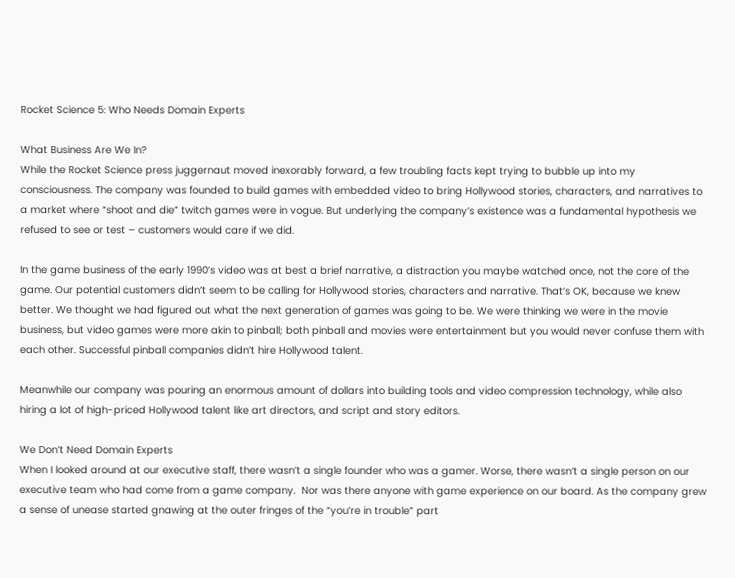Rocket Science 5: Who Needs Domain Experts

What Business Are We In?
While the Rocket Science press juggernaut moved inexorably forward, a few troubling facts kept trying to bubble up into my consciousness. The company was founded to build games with embedded video to bring Hollywood stories, characters, and narratives to a market where “shoot and die” twitch games were in vogue. But underlying the company’s existence was a fundamental hypothesis we refused to see or test – customers would care if we did.

In the game business of the early 1990’s video was at best a brief narrative, a distraction you maybe watched once, not the core of the game. Our potential customers didn’t seem to be calling for Hollywood stories, characters and narrative. That’s OK, because we knew better. We thought we had figured out what the next generation of games was going to be. We were thinking we were in the movie business, but video games were more akin to pinball; both pinball and movies were entertainment but you would never confuse them with each other. Successful pinball companies didn’t hire Hollywood talent.

Meanwhile our company was pouring an enormous amount of dollars into building tools and video compression technology, while also hiring a lot of high-priced Hollywood talent like art directors, and script and story editors.

We Don’t Need Domain Experts
When I looked around at our executive staff, there wasn’t a single founder who was a gamer. Worse, there wasn’t a single person on our executive team who had come from a game company.  Nor was there anyone with game experience on our board. As the company grew a sense of unease started gnawing at the outer fringes of the “you’re in trouble” part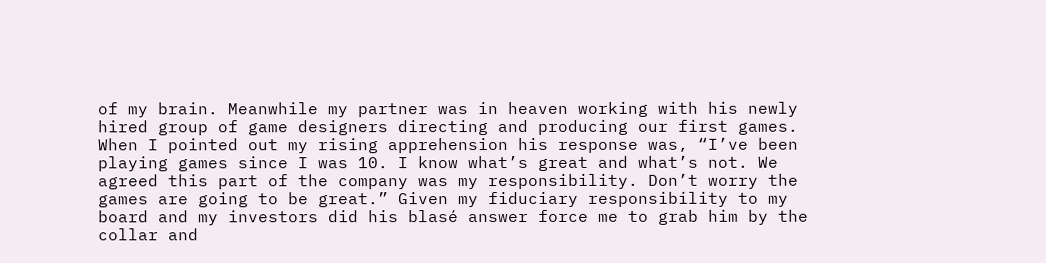of my brain. Meanwhile my partner was in heaven working with his newly hired group of game designers directing and producing our first games. When I pointed out my rising apprehension his response was, “I’ve been playing games since I was 10. I know what’s great and what’s not. We agreed this part of the company was my responsibility. Don’t worry the games are going to be great.” Given my fiduciary responsibility to my board and my investors did his blasé answer force me to grab him by the collar and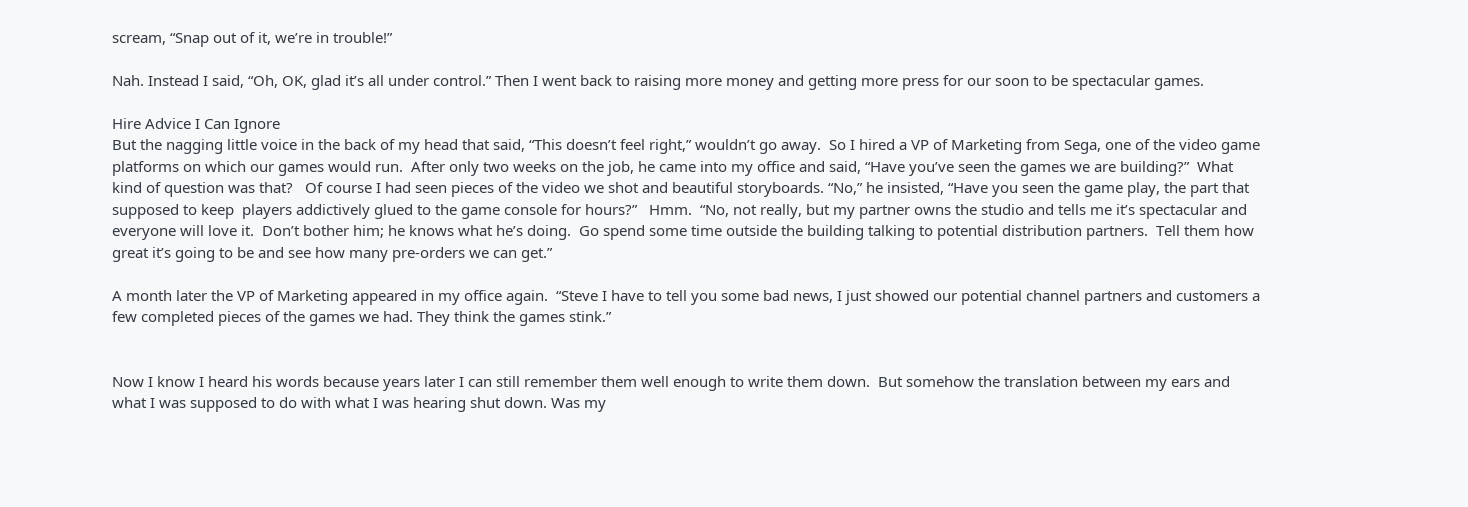scream, “Snap out of it, we’re in trouble!”

Nah. Instead I said, “Oh, OK, glad it’s all under control.” Then I went back to raising more money and getting more press for our soon to be spectacular games.

Hire Advice I Can Ignore
But the nagging little voice in the back of my head that said, “This doesn’t feel right,” wouldn’t go away.  So I hired a VP of Marketing from Sega, one of the video game platforms on which our games would run.  After only two weeks on the job, he came into my office and said, “Have you’ve seen the games we are building?”  What kind of question was that?   Of course I had seen pieces of the video we shot and beautiful storyboards. “No,” he insisted, “Have you seen the game play, the part that supposed to keep  players addictively glued to the game console for hours?”   Hmm.  “No, not really, but my partner owns the studio and tells me it’s spectacular and everyone will love it.  Don’t bother him; he knows what he’s doing.  Go spend some time outside the building talking to potential distribution partners.  Tell them how great it’s going to be and see how many pre-orders we can get.”

A month later the VP of Marketing appeared in my office again.  “Steve I have to tell you some bad news, I just showed our potential channel partners and customers a few completed pieces of the games we had. They think the games stink.”


Now I know I heard his words because years later I can still remember them well enough to write them down.  But somehow the translation between my ears and what I was supposed to do with what I was hearing shut down. Was my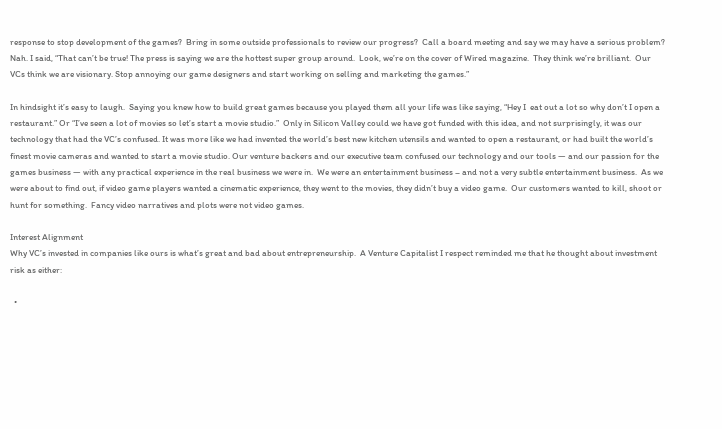response to stop development of the games?  Bring in some outside professionals to review our progress?  Call a board meeting and say we may have a serious problem?  Nah. I said, “That can’t be true! The press is saying we are the hottest super group around.  Look, we’re on the cover of Wired magazine.  They think we’re brilliant.  Our VCs think we are visionary. Stop annoying our game designers and start working on selling and marketing the games.”

In hindsight it’s easy to laugh.  Saying you knew how to build great games because you played them all your life was like saying, “Hey I  eat out a lot so why don’t I open a restaurant.” Or “I’ve seen a lot of movies so let’s start a movie studio.”  Only in Silicon Valley could we have got funded with this idea, and not surprisingly, it was our technology that had the VC’s confused. It was more like we had invented the world’s best new kitchen utensils and wanted to open a restaurant, or had built the world’s finest movie cameras and wanted to start a movie studio. Our venture backers and our executive team confused our technology and our tools — and our passion for the games business — with any practical experience in the real business we were in.  We were an entertainment business – and not a very subtle entertainment business.  As we were about to find out, if video game players wanted a cinematic experience, they went to the movies, they didn’t buy a video game.  Our customers wanted to kill, shoot or hunt for something.  Fancy video narratives and plots were not video games.

Interest Alignment
Why VC’s invested in companies like ours is what’s great and bad about entrepreneurship.  A Venture Capitalist I respect reminded me that he thought about investment risk as either:

  •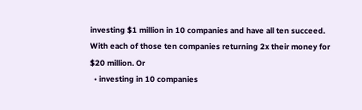investing $1 million in 10 companies and have all ten succeed.  With each of those ten companies returning 2x their money for $20 million. Or
  • investing in 10 companies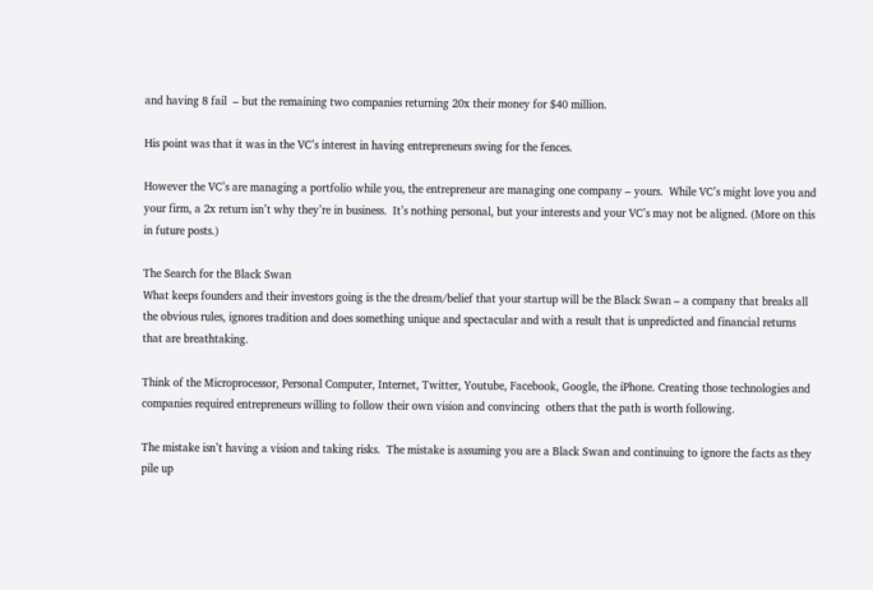and having 8 fail  – but the remaining two companies returning 20x their money for $40 million.

His point was that it was in the VC’s interest in having entrepreneurs swing for the fences.

However the VC’s are managing a portfolio while you, the entrepreneur are managing one company – yours.  While VC’s might love you and your firm, a 2x return isn’t why they’re in business.  It’s nothing personal, but your interests and your VC’s may not be aligned. (More on this in future posts.)

The Search for the Black Swan
What keeps founders and their investors going is the the dream/belief that your startup will be the Black Swan – a company that breaks all the obvious rules, ignores tradition and does something unique and spectacular and with a result that is unpredicted and financial returns that are breathtaking.

Think of the Microprocessor, Personal Computer, Internet, Twitter, Youtube, Facebook, Google, the iPhone. Creating those technologies and companies required entrepreneurs willing to follow their own vision and convincing  others that the path is worth following.

The mistake isn’t having a vision and taking risks.  The mistake is assuming you are a Black Swan and continuing to ignore the facts as they pile up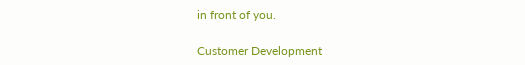in front of you.

Customer Development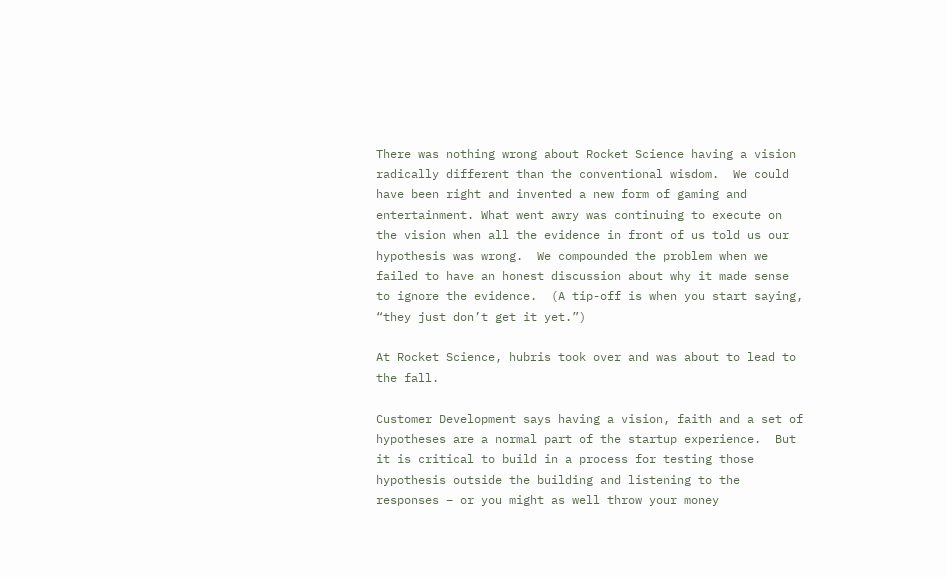There was nothing wrong about Rocket Science having a vision radically different than the conventional wisdom.  We could have been right and invented a new form of gaming and entertainment. What went awry was continuing to execute on the vision when all the evidence in front of us told us our hypothesis was wrong.  We compounded the problem when we failed to have an honest discussion about why it made sense to ignore the evidence.  (A tip-off is when you start saying, “they just don’t get it yet.”)

At Rocket Science, hubris took over and was about to lead to the fall.

Customer Development says having a vision, faith and a set of hypotheses are a normal part of the startup experience.  But it is critical to build in a process for testing those hypothesis outside the building and listening to the responses – or you might as well throw your money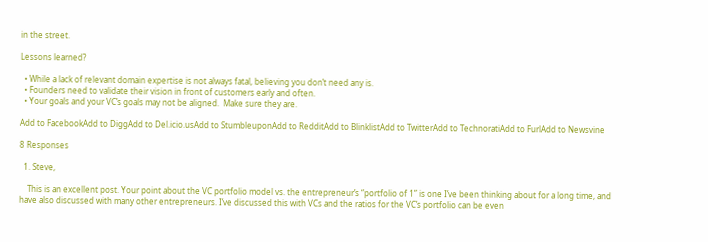in the street.

Lessons learned?

  • While a lack of relevant domain expertise is not always fatal, believing you don’t need any is.
  • Founders need to validate their vision in front of customers early and often.
  • Your goals and your VC’s goals may not be aligned.  Make sure they are.

Add to FacebookAdd to DiggAdd to Del.icio.usAdd to StumbleuponAdd to RedditAdd to BlinklistAdd to TwitterAdd to TechnoratiAdd to FurlAdd to Newsvine

8 Responses

  1. Steve,

    This is an excellent post. Your point about the VC portfolio model vs. the entrepreneur’s “portfolio of 1” is one I’ve been thinking about for a long time, and have also discussed with many other entrepreneurs. I’ve discussed this with VCs and the ratios for the VC’s portfolio can be even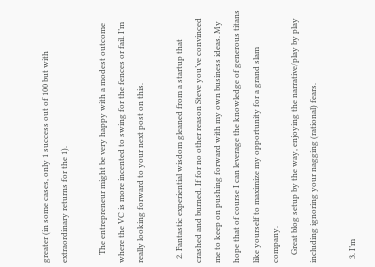greater (in some cases, only 1 success out of 100 but with extraordinary returns for the 1).

    The entrepreneur might be very happy with a modest outcome where the VC is more incented to swing for the fences or fail. I’m really looking forward to your next post on this.

  2. Fantastic experiential wisdom gleaned from a startup that crashed and burned. If for no other reason Steve you’ve convinced me to keep on pushing forward with my own business ideas. My hope that of course I can leverage the knowledge of generous titans like yourself to maximize my opportunity for a grand slam company.
    Great blog setup by the way, enjoying the narrative/play by play including ignoring your nagging (rational) fears.

  3. I’m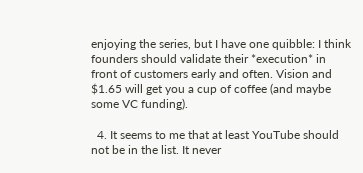enjoying the series, but I have one quibble: I think founders should validate their *execution* in front of customers early and often. Vision and $1.65 will get you a cup of coffee (and maybe some VC funding).

  4. It seems to me that at least YouTube should not be in the list. It never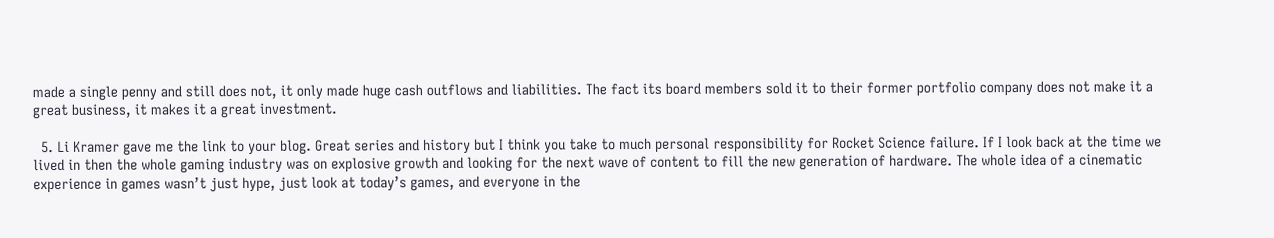made a single penny and still does not, it only made huge cash outflows and liabilities. The fact its board members sold it to their former portfolio company does not make it a great business, it makes it a great investment.

  5. Li Kramer gave me the link to your blog. Great series and history but I think you take to much personal responsibility for Rocket Science failure. If I look back at the time we lived in then the whole gaming industry was on explosive growth and looking for the next wave of content to fill the new generation of hardware. The whole idea of a cinematic experience in games wasn’t just hype, just look at today’s games, and everyone in the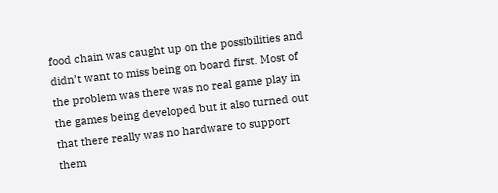food chain was caught up on the possibilities and didn’t want to miss being on board first. Most of the problem was there was no real game play in the games being developed but it also turned out that there really was no hardware to support them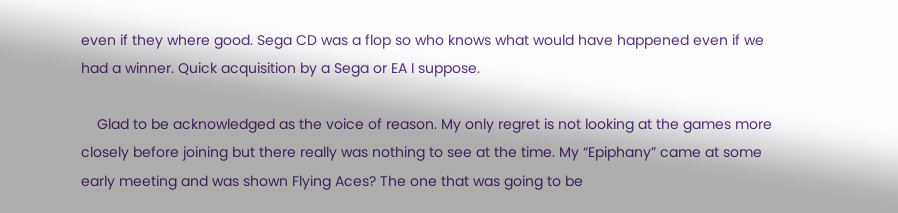even if they where good. Sega CD was a flop so who knows what would have happened even if we had a winner. Quick acquisition by a Sega or EA I suppose.

    Glad to be acknowledged as the voice of reason. My only regret is not looking at the games more closely before joining but there really was nothing to see at the time. My “Epiphany” came at some early meeting and was shown Flying Aces? The one that was going to be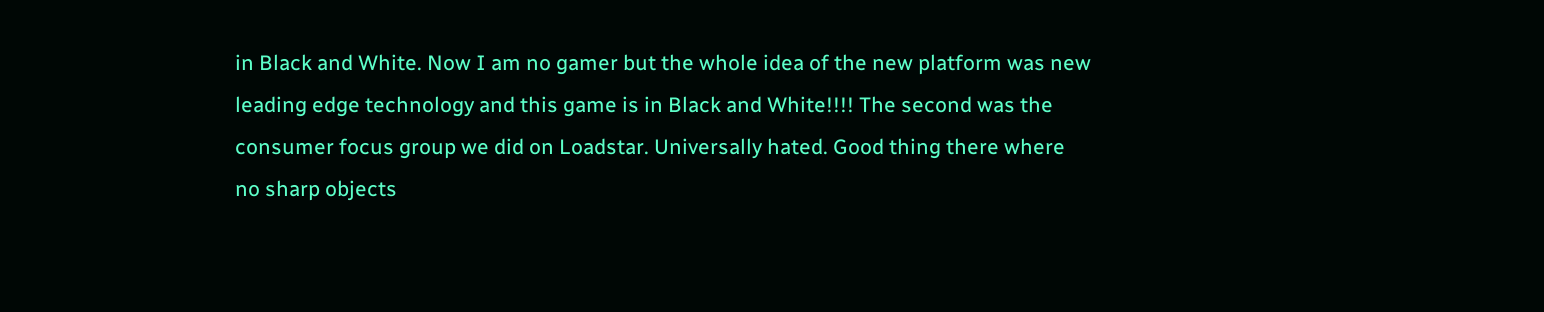in Black and White. Now I am no gamer but the whole idea of the new platform was new leading edge technology and this game is in Black and White!!!! The second was the consumer focus group we did on Loadstar. Universally hated. Good thing there where no sharp objects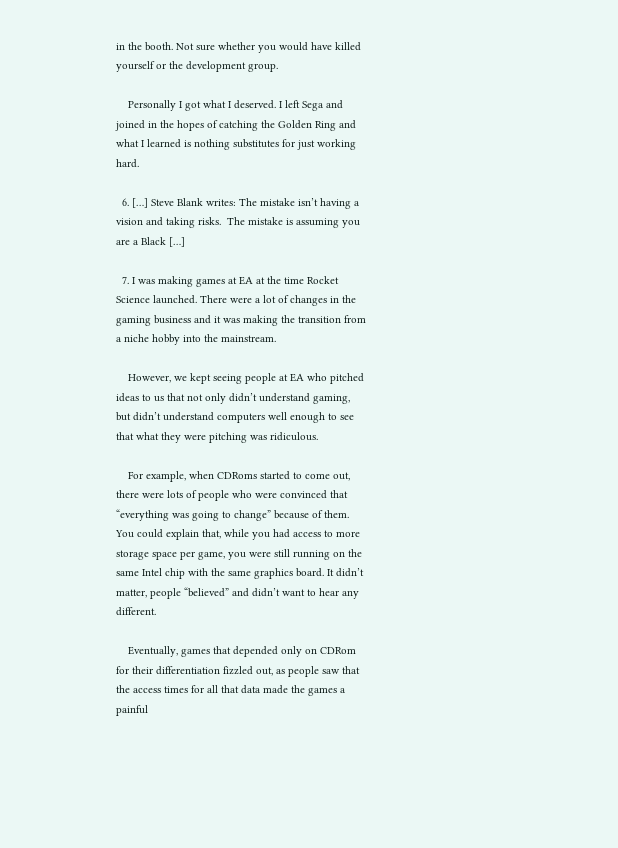in the booth. Not sure whether you would have killed yourself or the development group.

    Personally I got what I deserved. I left Sega and joined in the hopes of catching the Golden Ring and what I learned is nothing substitutes for just working hard.

  6. […] Steve Blank writes: The mistake isn’t having a vision and taking risks.  The mistake is assuming you are a Black […]

  7. I was making games at EA at the time Rocket Science launched. There were a lot of changes in the gaming business and it was making the transition from a niche hobby into the mainstream.

    However, we kept seeing people at EA who pitched ideas to us that not only didn’t understand gaming, but didn’t understand computers well enough to see that what they were pitching was ridiculous.

    For example, when CDRoms started to come out, there were lots of people who were convinced that “everything was going to change” because of them. You could explain that, while you had access to more storage space per game, you were still running on the same Intel chip with the same graphics board. It didn’t matter, people “believed” and didn’t want to hear any different.

    Eventually, games that depended only on CDRom for their differentiation fizzled out, as people saw that the access times for all that data made the games a painful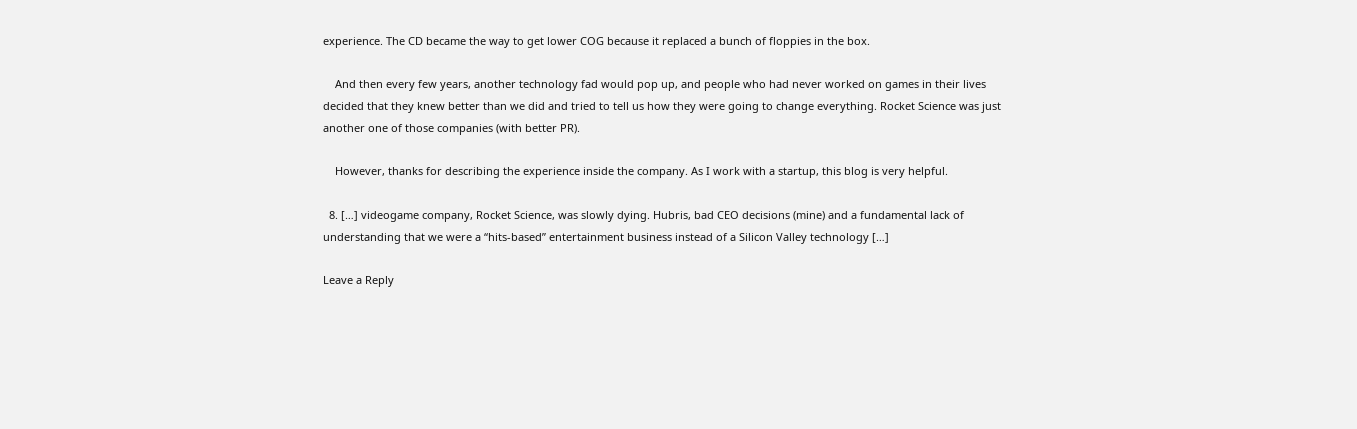experience. The CD became the way to get lower COG because it replaced a bunch of floppies in the box.

    And then every few years, another technology fad would pop up, and people who had never worked on games in their lives decided that they knew better than we did and tried to tell us how they were going to change everything. Rocket Science was just another one of those companies (with better PR).

    However, thanks for describing the experience inside the company. As I work with a startup, this blog is very helpful.

  8. […] videogame company, Rocket Science, was slowly dying. Hubris, bad CEO decisions (mine) and a fundamental lack of understanding that we were a “hits-based” entertainment business instead of a Silicon Valley technology […]

Leave a Reply